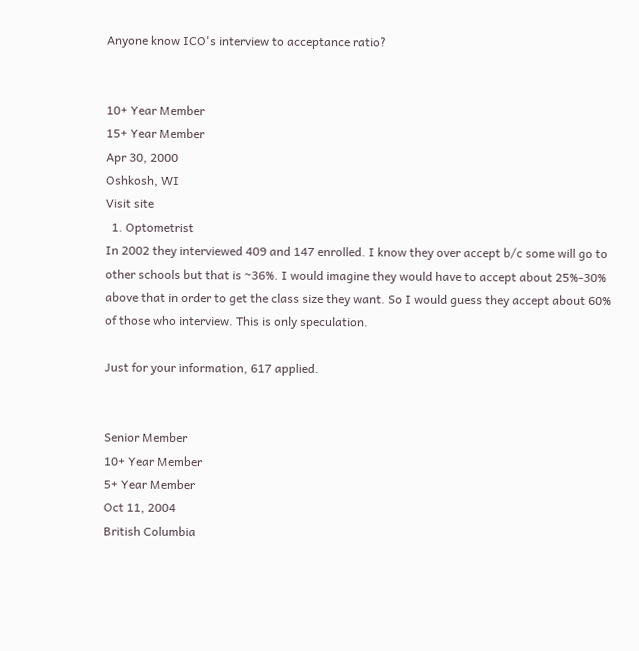Anyone know ICO's interview to acceptance ratio?


10+ Year Member
15+ Year Member
Apr 30, 2000
Oshkosh, WI
Visit site
  1. Optometrist
In 2002 they interviewed 409 and 147 enrolled. I know they over accept b/c some will go to other schools but that is ~36%. I would imagine they would have to accept about 25%-30% above that in order to get the class size they want. So I would guess they accept about 60% of those who interview. This is only speculation.

Just for your information, 617 applied.


Senior Member
10+ Year Member
5+ Year Member
Oct 11, 2004
British Columbia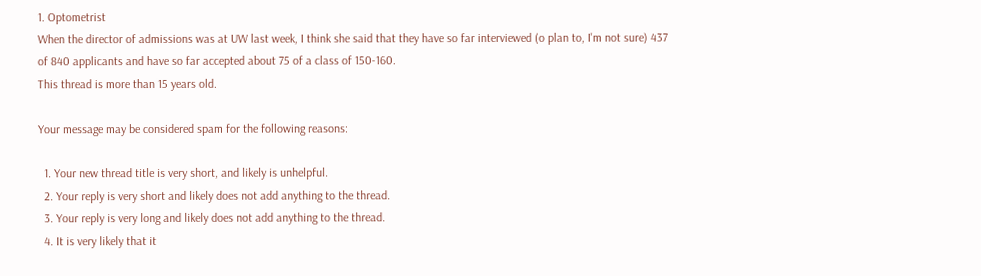1. Optometrist
When the director of admissions was at UW last week, I think she said that they have so far interviewed (o plan to, I'm not sure) 437 of 840 applicants and have so far accepted about 75 of a class of 150-160.
This thread is more than 15 years old.

Your message may be considered spam for the following reasons:

  1. Your new thread title is very short, and likely is unhelpful.
  2. Your reply is very short and likely does not add anything to the thread.
  3. Your reply is very long and likely does not add anything to the thread.
  4. It is very likely that it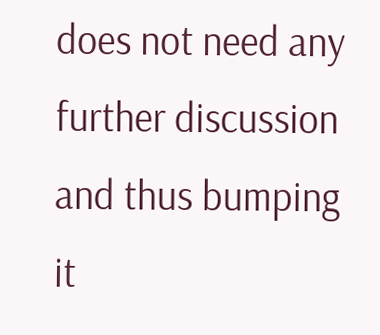does not need any further discussion and thus bumping it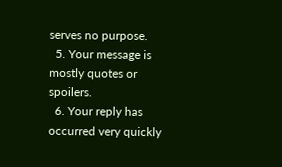serves no purpose.
  5. Your message is mostly quotes or spoilers.
  6. Your reply has occurred very quickly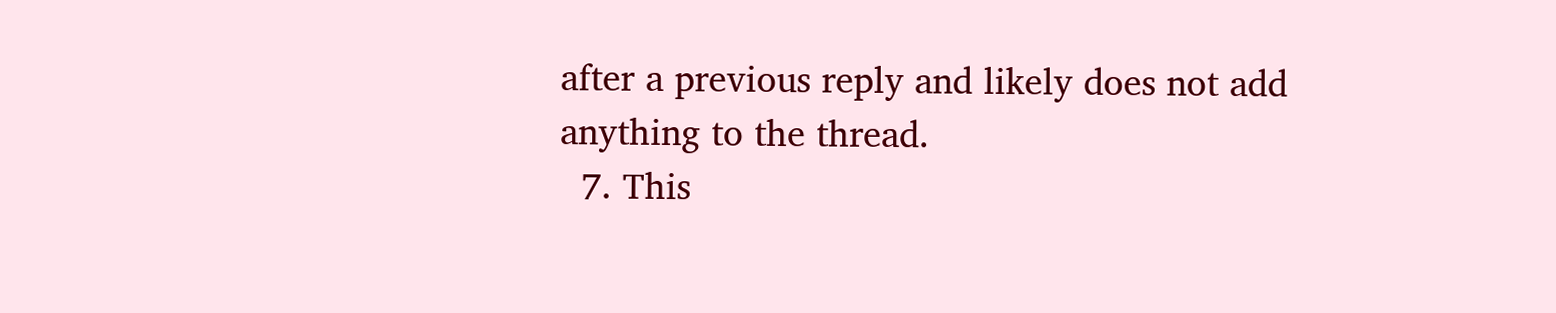after a previous reply and likely does not add anything to the thread.
  7. This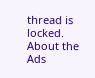thread is locked.
About the Ads